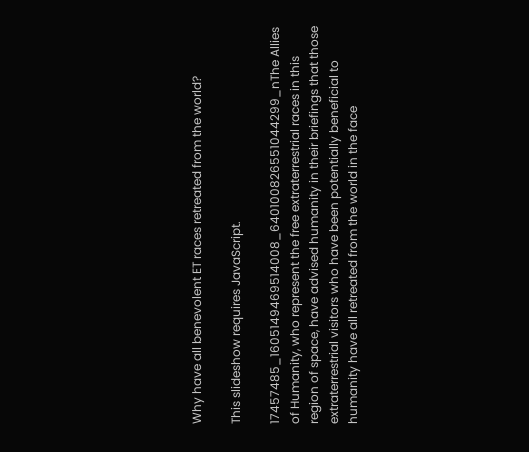Why have all benevolent ET races retreated from the world?

This slideshow requires JavaScript.

17457485_1605149469514008_640100826551044299_nThe Allies of Humanity, who represent the free extraterrestrial races in this region of space, have advised humanity in their briefings that those extraterrestrial visitors who have been potentially beneficial to humanity have all retreated from the world in the face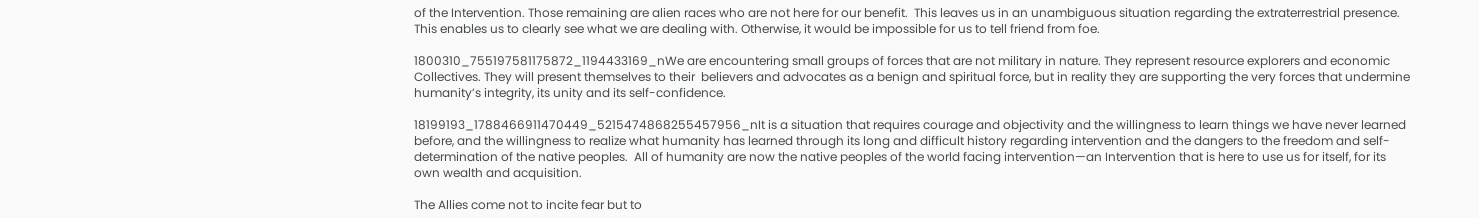of the Intervention. Those remaining are alien races who are not here for our benefit.  This leaves us in an unambiguous situation regarding the extraterrestrial presence. This enables us to clearly see what we are dealing with. Otherwise, it would be impossible for us to tell friend from foe.

1800310_755197581175872_1194433169_nWe are encountering small groups of forces that are not military in nature. They represent resource explorers and economic Collectives. They will present themselves to their  believers and advocates as a benign and spiritual force, but in reality they are supporting the very forces that undermine humanity’s integrity, its unity and its self-confidence.

18199193_1788466911470449_5215474868255457956_nIt is a situation that requires courage and objectivity and the willingness to learn things we have never learned before, and the willingness to realize what humanity has learned through its long and difficult history regarding intervention and the dangers to the freedom and self-determination of the native peoples.  All of humanity are now the native peoples of the world facing intervention—an Intervention that is here to use us for itself, for its own wealth and acquisition.

The Allies come not to incite fear but to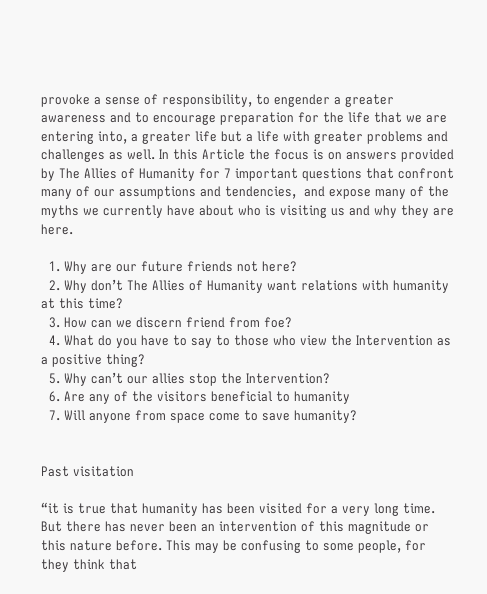provoke a sense of responsibility, to engender a greater awareness and to encourage preparation for the life that we are entering into, a greater life but a life with greater problems and challenges as well. In this Article the focus is on answers provided by The Allies of Humanity for 7 important questions that confront many of our assumptions and tendencies,  and expose many of the myths we currently have about who is visiting us and why they are here.

  1. Why are our future friends not here?
  2. Why don’t The Allies of Humanity want relations with humanity at this time?
  3. How can we discern friend from foe?
  4. What do you have to say to those who view the Intervention as a positive thing?
  5. Why can’t our allies stop the Intervention?
  6. Are any of the visitors beneficial to humanity
  7. Will anyone from space come to save humanity?


Past visitation

“it is true that humanity has been visited for a very long time. But there has never been an intervention of this magnitude or this nature before. This may be confusing to some people, for they think that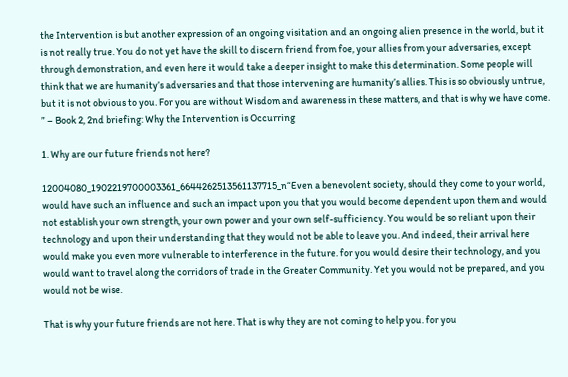the Intervention is but another expression of an ongoing visitation and an ongoing alien presence in the world, but it is not really true. You do not yet have the skill to discern friend from foe, your allies from your adversaries, except through demonstration, and even here it would take a deeper insight to make this determination. Some people will think that we are humanity’s adversaries and that those intervening are humanity’s allies. This is so obviously untrue, but it is not obvious to you. For you are without Wisdom and awareness in these matters, and that is why we have come. ” – Book 2, 2nd briefing: Why the Intervention is Occurring

1. Why are our future friends not here?

12004080_1902219700003361_6644262513561137715_n“Even a benevolent society, should they come to your world, would have such an influence and such an impact upon you that you would become dependent upon them and would not establish your own strength, your own power and your own self-sufficiency. You would be so reliant upon their technology and upon their understanding that they would not be able to leave you. And indeed, their arrival here would make you even more vulnerable to interference in the future. for you would desire their technology, and you would want to travel along the corridors of trade in the Greater Community. Yet you would not be prepared, and you would not be wise.

That is why your future friends are not here. That is why they are not coming to help you. for you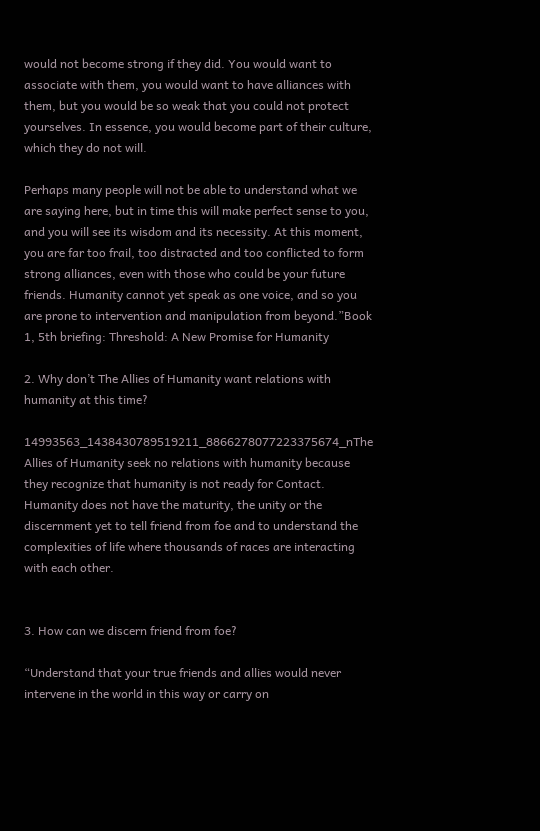would not become strong if they did. You would want to associate with them, you would want to have alliances with them, but you would be so weak that you could not protect yourselves. In essence, you would become part of their culture, which they do not will.

Perhaps many people will not be able to understand what we are saying here, but in time this will make perfect sense to you, and you will see its wisdom and its necessity. At this moment, you are far too frail, too distracted and too conflicted to form strong alliances, even with those who could be your future friends. Humanity cannot yet speak as one voice, and so you are prone to intervention and manipulation from beyond.”Book 1, 5th briefing: Threshold: A New Promise for Humanity

2. Why don’t The Allies of Humanity want relations with humanity at this time?

14993563_1438430789519211_8866278077223375674_nThe Allies of Humanity seek no relations with humanity because they recognize that humanity is not ready for Contact. Humanity does not have the maturity, the unity or the discernment yet to tell friend from foe and to understand the complexities of life where thousands of races are interacting with each other.


3. How can we discern friend from foe?

“Understand that your true friends and allies would never intervene in the world in this way or carry on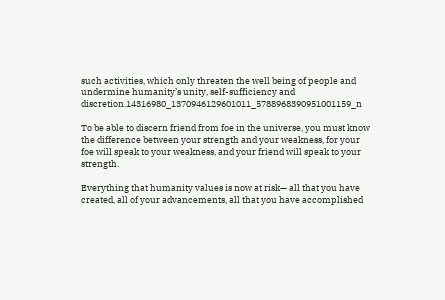such activities, which only threaten the well being of people and undermine humanity’s unity, self-sufficiency and discretion.14316980_1370946129601011_5788968390951001159_n

To be able to discern friend from foe in the universe, you must know the difference between your strength and your weakness, for your foe will speak to your weakness, and your friend will speak to your strength.

Everything that humanity values is now at risk— all that you have created, all of your advancements, all that you have accomplished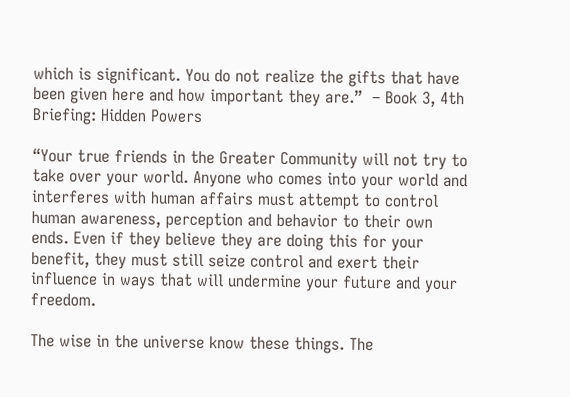which is significant. You do not realize the gifts that have been given here and how important they are.”  – Book 3, 4th Briefing: Hidden Powers

“Your true friends in the Greater Community will not try to take over your world. Anyone who comes into your world and interferes with human affairs must attempt to control human awareness, perception and behavior to their own ends. Even if they believe they are doing this for your benefit, they must still seize control and exert their influence in ways that will undermine your future and your freedom.

The wise in the universe know these things. The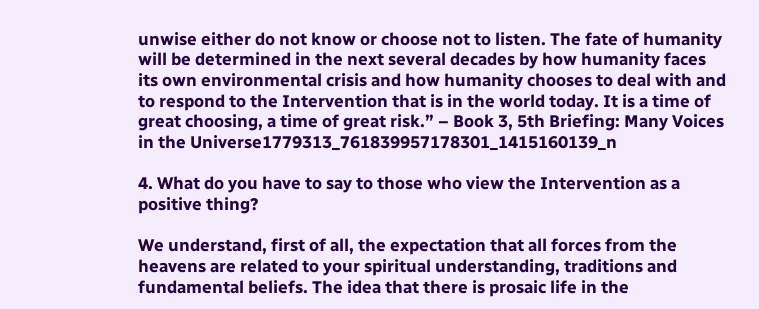unwise either do not know or choose not to listen. The fate of humanity will be determined in the next several decades by how humanity faces its own environmental crisis and how humanity chooses to deal with and to respond to the Intervention that is in the world today. It is a time of great choosing, a time of great risk.” – Book 3, 5th Briefing: Many Voices in the Universe1779313_761839957178301_1415160139_n

4. What do you have to say to those who view the Intervention as a positive thing?

We understand, first of all, the expectation that all forces from the heavens are related to your spiritual understanding, traditions and fundamental beliefs. The idea that there is prosaic life in the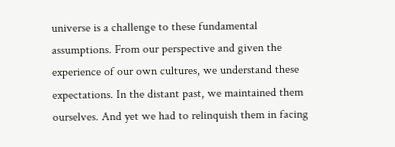universe is a challenge to these fundamental assumptions. From our perspective and given the experience of our own cultures, we understand these expectations. In the distant past, we maintained them ourselves. And yet we had to relinquish them in facing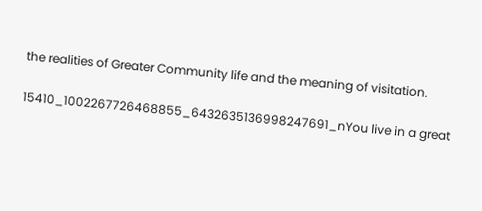the realities of Greater Community life and the meaning of visitation.

15410_1002267726468855_6432635136998247691_nYou live in a great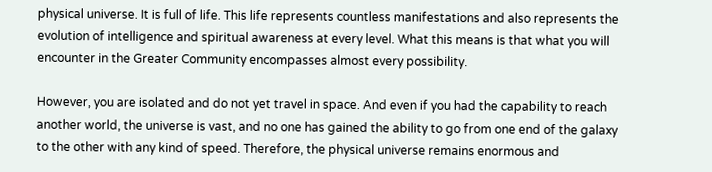physical universe. It is full of life. This life represents countless manifestations and also represents the evolution of intelligence and spiritual awareness at every level. What this means is that what you will encounter in the Greater Community encompasses almost every possibility.

However, you are isolated and do not yet travel in space. And even if you had the capability to reach another world, the universe is vast, and no one has gained the ability to go from one end of the galaxy to the other with any kind of speed. Therefore, the physical universe remains enormous and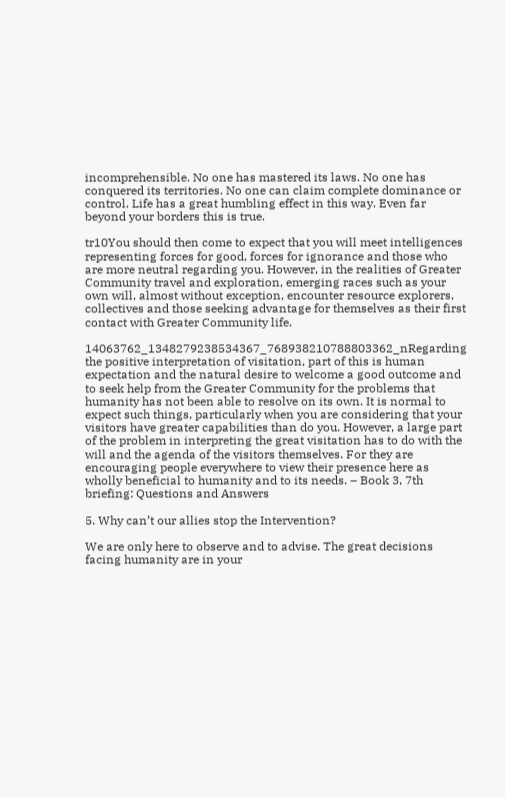incomprehensible. No one has mastered its laws. No one has conquered its territories. No one can claim complete dominance or control. Life has a great humbling effect in this way. Even far beyond your borders this is true.

tr10You should then come to expect that you will meet intelligences representing forces for good, forces for ignorance and those who are more neutral regarding you. However, in the realities of Greater Community travel and exploration, emerging races such as your own will, almost without exception, encounter resource explorers, collectives and those seeking advantage for themselves as their first contact with Greater Community life.

14063762_1348279238534367_768938210788803362_nRegarding the positive interpretation of visitation, part of this is human expectation and the natural desire to welcome a good outcome and to seek help from the Greater Community for the problems that humanity has not been able to resolve on its own. It is normal to expect such things, particularly when you are considering that your visitors have greater capabilities than do you. However, a large part of the problem in interpreting the great visitation has to do with the will and the agenda of the visitors themselves. For they are encouraging people everywhere to view their presence here as wholly beneficial to humanity and to its needs. – Book 3, 7th briefing: Questions and Answers

5. Why can’t our allies stop the Intervention?

We are only here to observe and to advise. The great decisions facing humanity are in your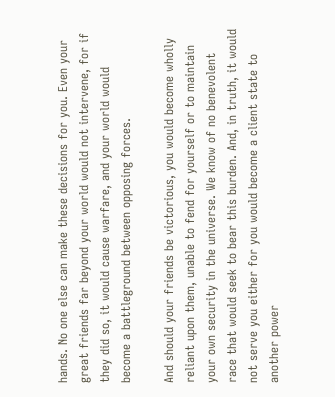hands. No one else can make these decisions for you. Even your great friends far beyond your world would not intervene, for if they did so, it would cause warfare, and your world would become a battleground between opposing forces.

And should your friends be victorious, you would become wholly reliant upon them, unable to fend for yourself or to maintain your own security in the universe. We know of no benevolent race that would seek to bear this burden. And, in truth, it would not serve you either for you would become a client state to another power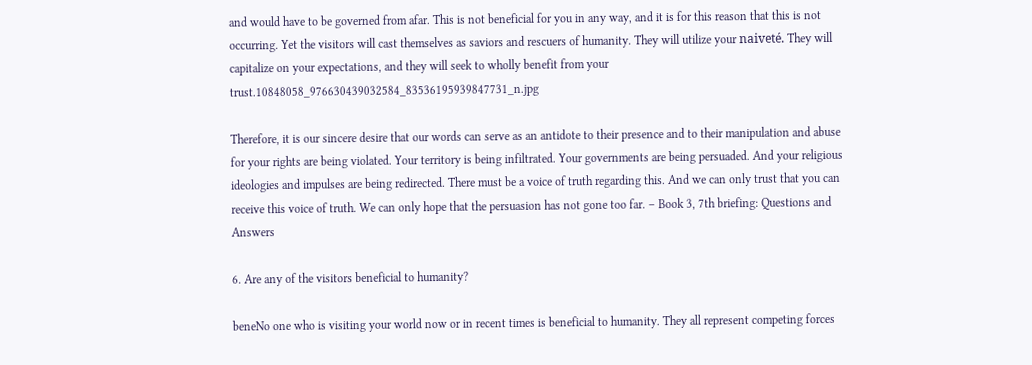and would have to be governed from afar. This is not beneficial for you in any way, and it is for this reason that this is not occurring. Yet the visitors will cast themselves as saviors and rescuers of humanity. They will utilize your naiveté. They will capitalize on your expectations, and they will seek to wholly benefit from your trust.10848058_976630439032584_83536195939847731_n.jpg

Therefore, it is our sincere desire that our words can serve as an antidote to their presence and to their manipulation and abuse for your rights are being violated. Your territory is being infiltrated. Your governments are being persuaded. And your religious ideologies and impulses are being redirected. There must be a voice of truth regarding this. And we can only trust that you can receive this voice of truth. We can only hope that the persuasion has not gone too far. – Book 3, 7th briefing: Questions and Answers

6. Are any of the visitors beneficial to humanity?

beneNo one who is visiting your world now or in recent times is beneficial to humanity. They all represent competing forces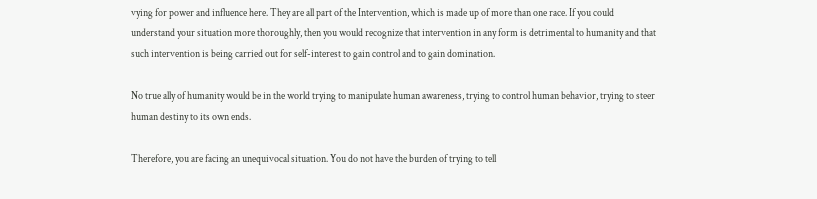vying for power and influence here. They are all part of the Intervention, which is made up of more than one race. If you could understand your situation more thoroughly, then you would recognize that intervention in any form is detrimental to humanity and that such intervention is being carried out for self-interest to gain control and to gain domination.

No true ally of humanity would be in the world trying to manipulate human awareness, trying to control human behavior, trying to steer human destiny to its own ends.

Therefore, you are facing an unequivocal situation. You do not have the burden of trying to tell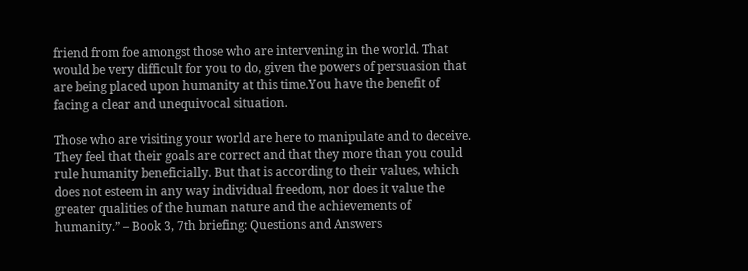friend from foe amongst those who are intervening in the world. That would be very difficult for you to do, given the powers of persuasion that are being placed upon humanity at this time.You have the benefit of facing a clear and unequivocal situation.

Those who are visiting your world are here to manipulate and to deceive. They feel that their goals are correct and that they more than you could rule humanity beneficially. But that is according to their values, which does not esteem in any way individual freedom, nor does it value the greater qualities of the human nature and the achievements of humanity.” – Book 3, 7th briefing: Questions and Answers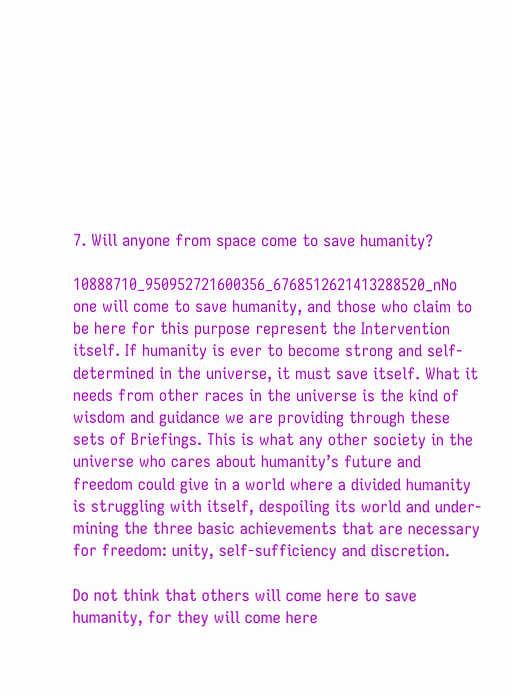7. Will anyone from space come to save humanity?

10888710_950952721600356_6768512621413288520_nNo one will come to save humanity, and those who claim to be here for this purpose represent the Intervention itself. If humanity is ever to become strong and self-determined in the universe, it must save itself. What it needs from other races in the universe is the kind of wisdom and guidance we are providing through these sets of Briefings. This is what any other society in the universe who cares about humanity’s future and freedom could give in a world where a divided humanity is struggling with itself, despoiling its world and under-mining the three basic achievements that are necessary for freedom: unity, self-sufficiency and discretion.

Do not think that others will come here to save humanity, for they will come here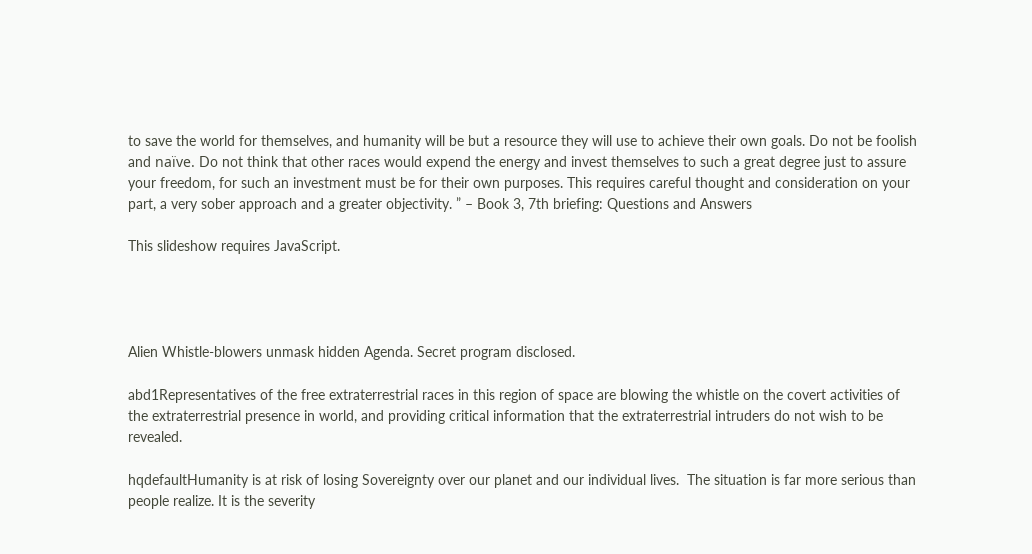to save the world for themselves, and humanity will be but a resource they will use to achieve their own goals. Do not be foolish and naïve. Do not think that other races would expend the energy and invest themselves to such a great degree just to assure your freedom, for such an investment must be for their own purposes. This requires careful thought and consideration on your part, a very sober approach and a greater objectivity. ” – Book 3, 7th briefing: Questions and Answers

This slideshow requires JavaScript.




Alien Whistle-blowers unmask hidden Agenda. Secret program disclosed.

abd1Representatives of the free extraterrestrial races in this region of space are blowing the whistle on the covert activities of the extraterrestrial presence in world, and providing critical information that the extraterrestrial intruders do not wish to be revealed.

hqdefaultHumanity is at risk of losing Sovereignty over our planet and our individual lives.  The situation is far more serious than people realize. It is the severity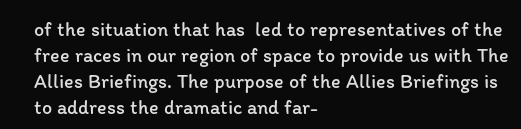of the situation that has  led to representatives of the free races in our region of space to provide us with The Allies Briefings. The purpose of the Allies Briefings is to address the dramatic and far-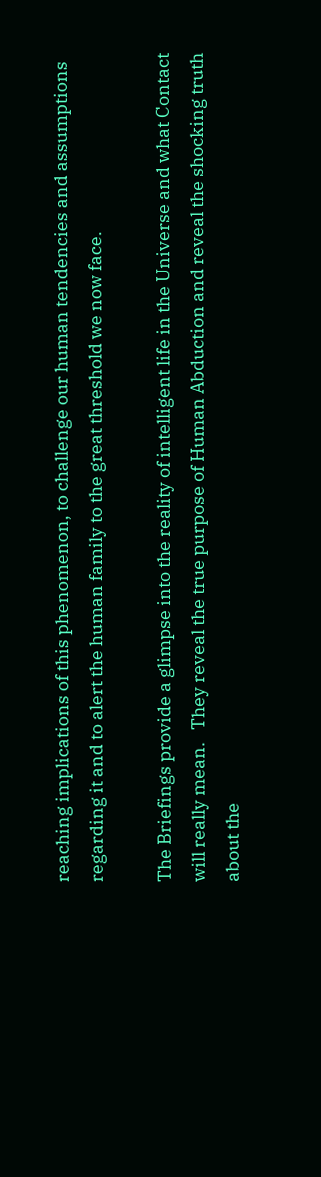reaching implications of this phenomenon, to challenge our human tendencies and assumptions regarding it and to alert the human family to the great threshold we now face.

The Briefings provide a glimpse into the reality of intelligent life in the Universe and what Contact will really mean.   They reveal the true purpose of Human Abduction and reveal the shocking truth about the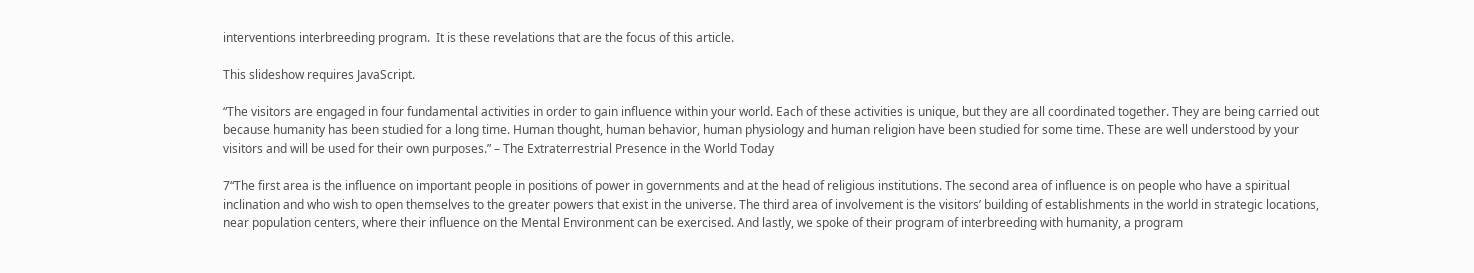interventions interbreeding program.  It is these revelations that are the focus of this article.

This slideshow requires JavaScript.

“The visitors are engaged in four fundamental activities in order to gain influence within your world. Each of these activities is unique, but they are all coordinated together. They are being carried out because humanity has been studied for a long time. Human thought, human behavior, human physiology and human religion have been studied for some time. These are well understood by your visitors and will be used for their own purposes.” – The Extraterrestrial Presence in the World Today

7“The first area is the influence on important people in positions of power in governments and at the head of religious institutions. The second area of influence is on people who have a spiritual inclination and who wish to open themselves to the greater powers that exist in the universe. The third area of involvement is the visitors’ building of establishments in the world in strategic locations, near population centers, where their influence on the Mental Environment can be exercised. And lastly, we spoke of their program of interbreeding with humanity, a program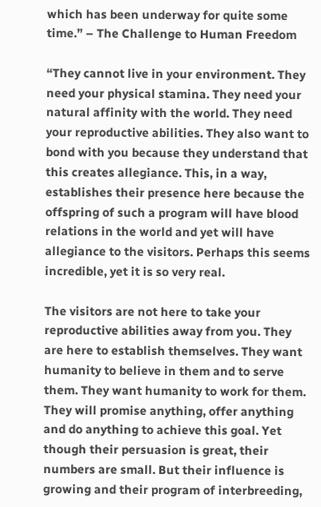which has been underway for quite some time.” – The Challenge to Human Freedom

“They cannot live in your environment. They need your physical stamina. They need your natural affinity with the world. They need your reproductive abilities. They also want to bond with you because they understand that this creates allegiance. This, in a way, establishes their presence here because the offspring of such a program will have blood relations in the world and yet will have allegiance to the visitors. Perhaps this seems incredible, yet it is so very real.

The visitors are not here to take your reproductive abilities away from you. They are here to establish themselves. They want humanity to believe in them and to serve them. They want humanity to work for them. They will promise anything, offer anything and do anything to achieve this goal. Yet though their persuasion is great, their numbers are small. But their influence is growing and their program of interbreeding,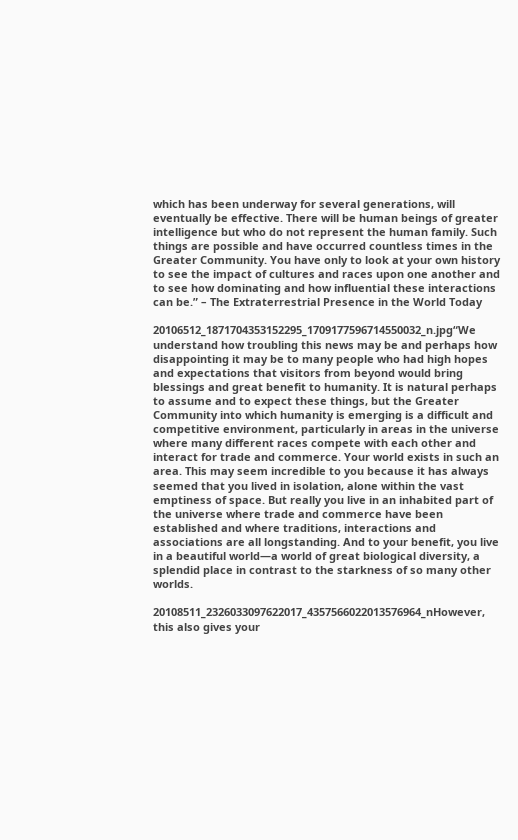which has been underway for several generations, will eventually be effective. There will be human beings of greater intelligence but who do not represent the human family. Such things are possible and have occurred countless times in the Greater Community. You have only to look at your own history to see the impact of cultures and races upon one another and to see how dominating and how influential these interactions can be.” – The Extraterrestrial Presence in the World Today

20106512_1871704353152295_1709177596714550032_n.jpg“We understand how troubling this news may be and perhaps how disappointing it may be to many people who had high hopes and expectations that visitors from beyond would bring blessings and great benefit to humanity. It is natural perhaps to assume and to expect these things, but the Greater Community into which humanity is emerging is a difficult and competitive environment, particularly in areas in the universe where many different races compete with each other and interact for trade and commerce. Your world exists in such an area. This may seem incredible to you because it has always seemed that you lived in isolation, alone within the vast emptiness of space. But really you live in an inhabited part of the universe where trade and commerce have been established and where traditions, interactions and associations are all longstanding. And to your benefit, you live in a beautiful world—a world of great biological diversity, a splendid place in contrast to the starkness of so many other worlds.

20108511_2326033097622017_4357566022013576964_nHowever, this also gives your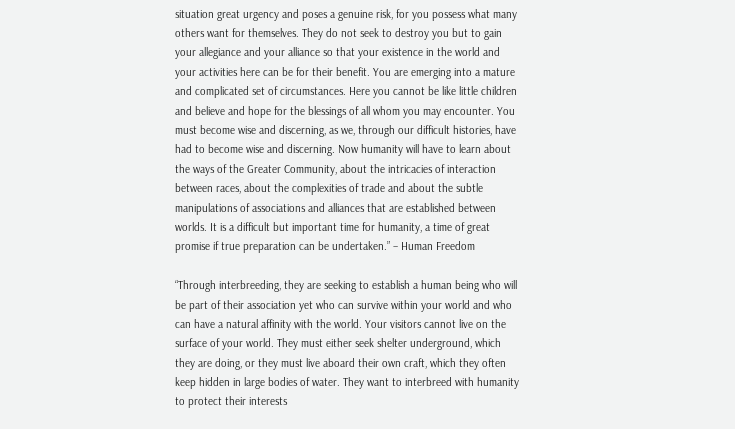situation great urgency and poses a genuine risk, for you possess what many others want for themselves. They do not seek to destroy you but to gain your allegiance and your alliance so that your existence in the world and your activities here can be for their benefit. You are emerging into a mature and complicated set of circumstances. Here you cannot be like little children and believe and hope for the blessings of all whom you may encounter. You must become wise and discerning, as we, through our difficult histories, have had to become wise and discerning. Now humanity will have to learn about the ways of the Greater Community, about the intricacies of interaction between races, about the complexities of trade and about the subtle manipulations of associations and alliances that are established between worlds. It is a difficult but important time for humanity, a time of great promise if true preparation can be undertaken.” – Human Freedom

“Through interbreeding, they are seeking to establish a human being who will be part of their association yet who can survive within your world and who can have a natural affinity with the world. Your visitors cannot live on the surface of your world. They must either seek shelter underground, which they are doing, or they must live aboard their own craft, which they often keep hidden in large bodies of water. They want to interbreed with humanity to protect their interests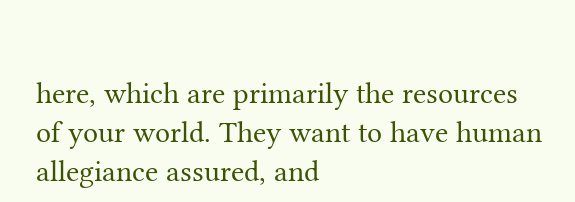here, which are primarily the resources of your world. They want to have human allegiance assured, and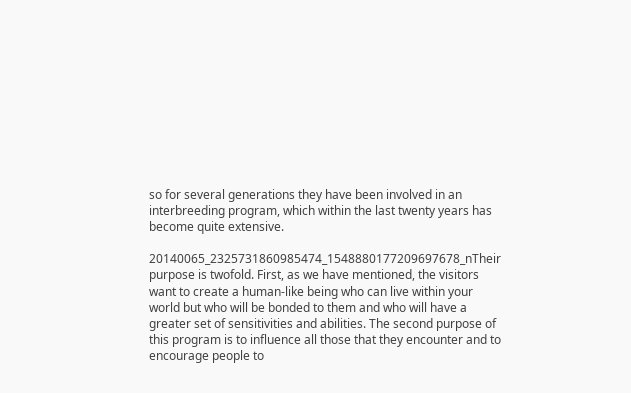so for several generations they have been involved in an interbreeding program, which within the last twenty years has become quite extensive.

20140065_2325731860985474_1548880177209697678_nTheir purpose is twofold. First, as we have mentioned, the visitors want to create a human-like being who can live within your world but who will be bonded to them and who will have a greater set of sensitivities and abilities. The second purpose of this program is to influence all those that they encounter and to encourage people to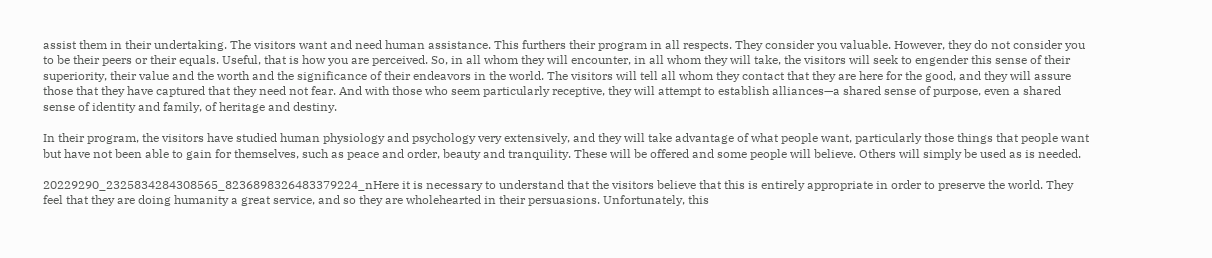assist them in their undertaking. The visitors want and need human assistance. This furthers their program in all respects. They consider you valuable. However, they do not consider you to be their peers or their equals. Useful, that is how you are perceived. So, in all whom they will encounter, in all whom they will take, the visitors will seek to engender this sense of their superiority, their value and the worth and the significance of their endeavors in the world. The visitors will tell all whom they contact that they are here for the good, and they will assure those that they have captured that they need not fear. And with those who seem particularly receptive, they will attempt to establish alliances—a shared sense of purpose, even a shared sense of identity and family, of heritage and destiny.

In their program, the visitors have studied human physiology and psychology very extensively, and they will take advantage of what people want, particularly those things that people want but have not been able to gain for themselves, such as peace and order, beauty and tranquility. These will be offered and some people will believe. Others will simply be used as is needed.

20229290_2325834284308565_8236898326483379224_nHere it is necessary to understand that the visitors believe that this is entirely appropriate in order to preserve the world. They feel that they are doing humanity a great service, and so they are wholehearted in their persuasions. Unfortunately, this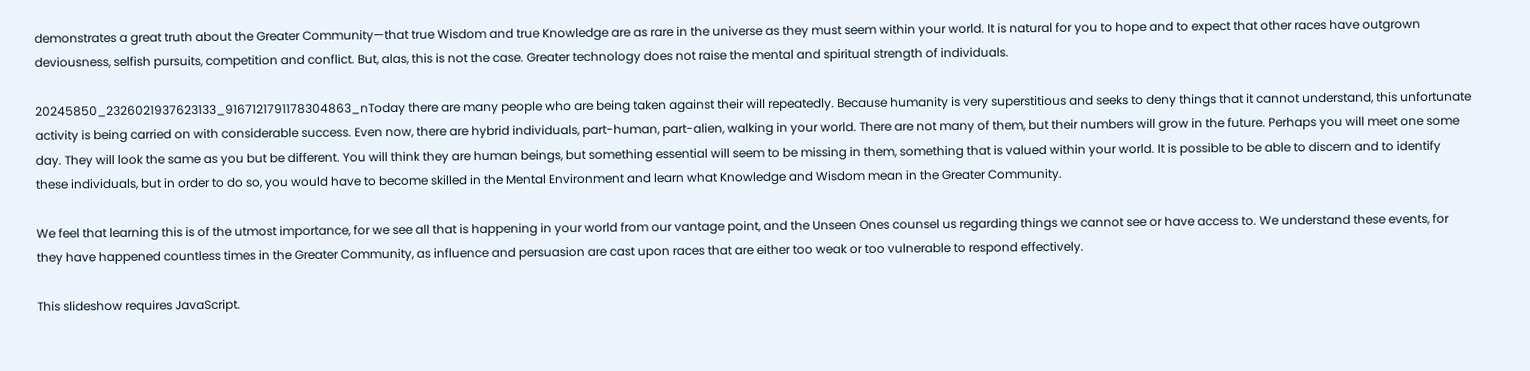demonstrates a great truth about the Greater Community—that true Wisdom and true Knowledge are as rare in the universe as they must seem within your world. It is natural for you to hope and to expect that other races have outgrown deviousness, selfish pursuits, competition and conflict. But, alas, this is not the case. Greater technology does not raise the mental and spiritual strength of individuals.

20245850_2326021937623133_9167121791178304863_nToday there are many people who are being taken against their will repeatedly. Because humanity is very superstitious and seeks to deny things that it cannot understand, this unfortunate activity is being carried on with considerable success. Even now, there are hybrid individuals, part-human, part-alien, walking in your world. There are not many of them, but their numbers will grow in the future. Perhaps you will meet one some day. They will look the same as you but be different. You will think they are human beings, but something essential will seem to be missing in them, something that is valued within your world. It is possible to be able to discern and to identify these individuals, but in order to do so, you would have to become skilled in the Mental Environment and learn what Knowledge and Wisdom mean in the Greater Community.

We feel that learning this is of the utmost importance, for we see all that is happening in your world from our vantage point, and the Unseen Ones counsel us regarding things we cannot see or have access to. We understand these events, for they have happened countless times in the Greater Community, as influence and persuasion are cast upon races that are either too weak or too vulnerable to respond effectively.

This slideshow requires JavaScript.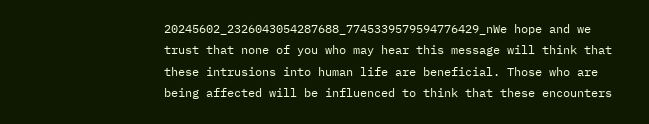20245602_2326043054287688_7745339579594776429_nWe hope and we trust that none of you who may hear this message will think that these intrusions into human life are beneficial. Those who are being affected will be influenced to think that these encounters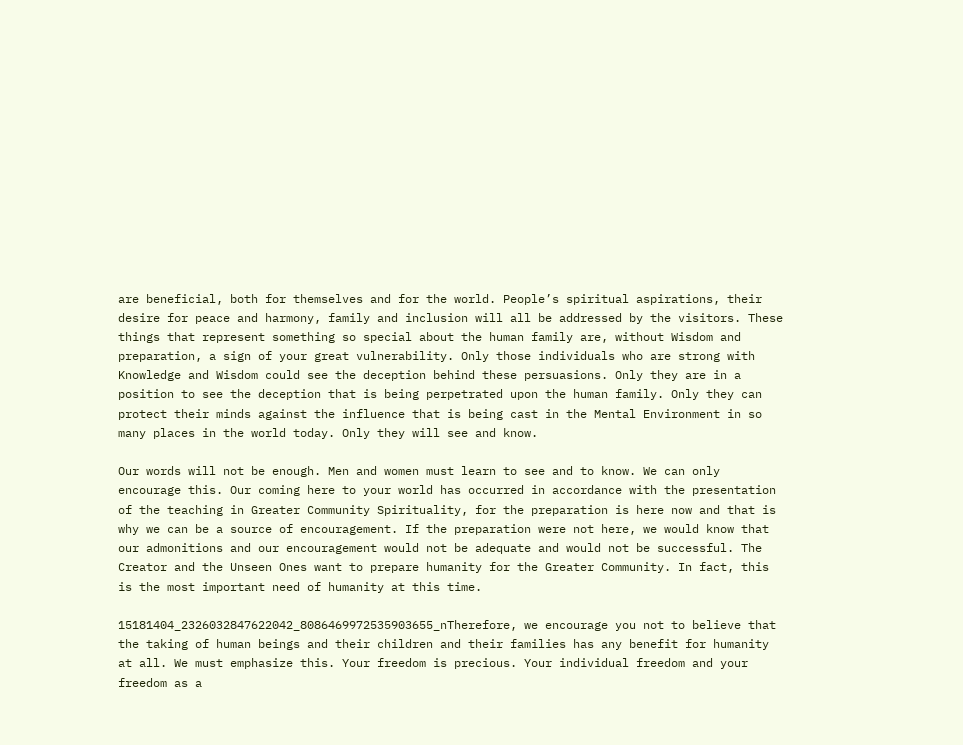are beneficial, both for themselves and for the world. People’s spiritual aspirations, their desire for peace and harmony, family and inclusion will all be addressed by the visitors. These things that represent something so special about the human family are, without Wisdom and preparation, a sign of your great vulnerability. Only those individuals who are strong with Knowledge and Wisdom could see the deception behind these persuasions. Only they are in a position to see the deception that is being perpetrated upon the human family. Only they can protect their minds against the influence that is being cast in the Mental Environment in so many places in the world today. Only they will see and know.

Our words will not be enough. Men and women must learn to see and to know. We can only encourage this. Our coming here to your world has occurred in accordance with the presentation of the teaching in Greater Community Spirituality, for the preparation is here now and that is why we can be a source of encouragement. If the preparation were not here, we would know that our admonitions and our encouragement would not be adequate and would not be successful. The Creator and the Unseen Ones want to prepare humanity for the Greater Community. In fact, this is the most important need of humanity at this time.

15181404_2326032847622042_8086469972535903655_nTherefore, we encourage you not to believe that the taking of human beings and their children and their families has any benefit for humanity at all. We must emphasize this. Your freedom is precious. Your individual freedom and your freedom as a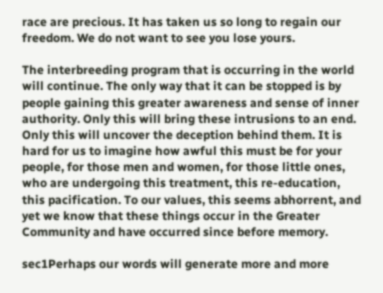race are precious. It has taken us so long to regain our freedom. We do not want to see you lose yours.

The interbreeding program that is occurring in the world will continue. The only way that it can be stopped is by people gaining this greater awareness and sense of inner authority. Only this will bring these intrusions to an end. Only this will uncover the deception behind them. It is hard for us to imagine how awful this must be for your people, for those men and women, for those little ones, who are undergoing this treatment, this re-education, this pacification. To our values, this seems abhorrent, and yet we know that these things occur in the Greater Community and have occurred since before memory.

sec1Perhaps our words will generate more and more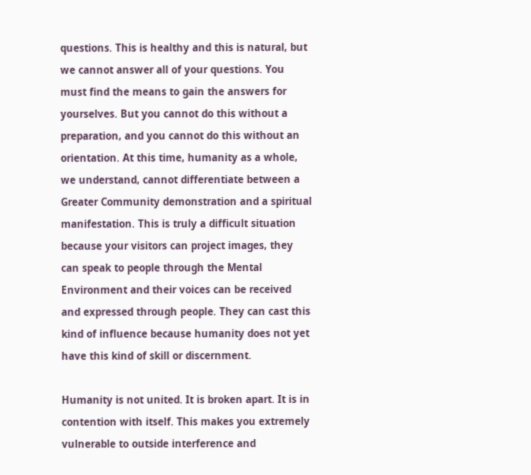questions. This is healthy and this is natural, but we cannot answer all of your questions. You must find the means to gain the answers for yourselves. But you cannot do this without a preparation, and you cannot do this without an orientation. At this time, humanity as a whole, we understand, cannot differentiate between a Greater Community demonstration and a spiritual manifestation. This is truly a difficult situation because your visitors can project images, they can speak to people through the Mental Environment and their voices can be received and expressed through people. They can cast this kind of influence because humanity does not yet have this kind of skill or discernment.

Humanity is not united. It is broken apart. It is in contention with itself. This makes you extremely vulnerable to outside interference and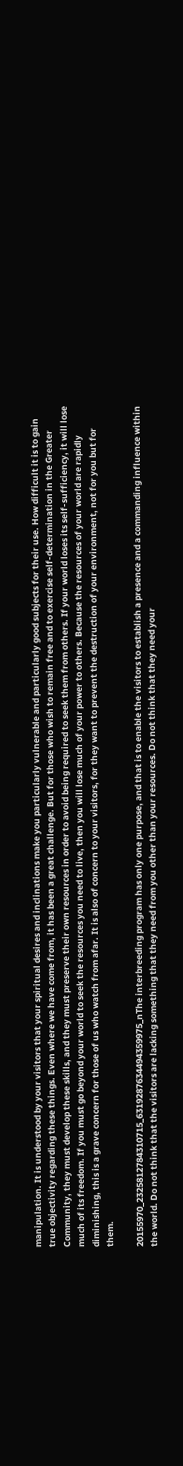manipulation. It is understood by your visitors that your spiritual desires and inclinations make you particularly vulnerable and particularly good subjects for their use. How difficult it is to gain true objectivity regarding these things. Even where we have come from, it has been a great challenge. But for those who wish to remain free and to exercise self-determination in the Greater Community, they must develop these skills, and they must preserve their own resources in order to avoid being required to seek them from others. If your world loses its self-sufficiency, it will lose much of its freedom. If you must go beyond your world to seek the resources you need to live, then you will lose much of your power to others. Because the resources of your world are rapidly diminishing, this is a grave concern for those of us who watch from afar. It is also of concern to your visitors, for they want to prevent the destruction of your environment, not for you but for them.

20155970_2325812784310715_6319287634494359975_nThe interbreeding program has only one purpose, and that is to enable the visitors to establish a presence and a commanding influence within the world. Do not think that the visitors are lacking something that they need from you other than your resources. Do not think that they need your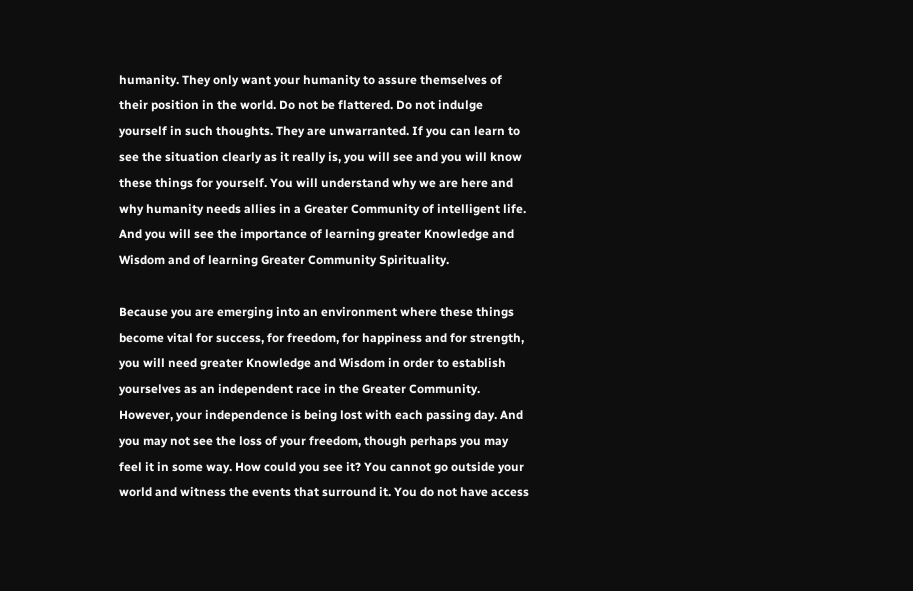humanity. They only want your humanity to assure themselves of their position in the world. Do not be flattered. Do not indulge yourself in such thoughts. They are unwarranted. If you can learn to see the situation clearly as it really is, you will see and you will know these things for yourself. You will understand why we are here and why humanity needs allies in a Greater Community of intelligent life. And you will see the importance of learning greater Knowledge and Wisdom and of learning Greater Community Spirituality.

Because you are emerging into an environment where these things become vital for success, for freedom, for happiness and for strength, you will need greater Knowledge and Wisdom in order to establish yourselves as an independent race in the Greater Community. However, your independence is being lost with each passing day. And you may not see the loss of your freedom, though perhaps you may feel it in some way. How could you see it? You cannot go outside your world and witness the events that surround it. You do not have access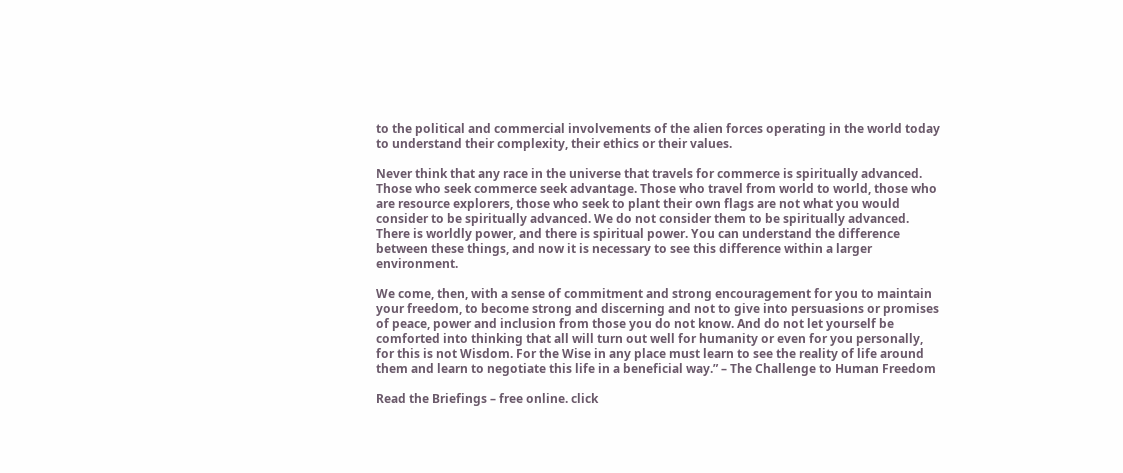to the political and commercial involvements of the alien forces operating in the world today to understand their complexity, their ethics or their values.

Never think that any race in the universe that travels for commerce is spiritually advanced. Those who seek commerce seek advantage. Those who travel from world to world, those who are resource explorers, those who seek to plant their own flags are not what you would consider to be spiritually advanced. We do not consider them to be spiritually advanced. There is worldly power, and there is spiritual power. You can understand the difference between these things, and now it is necessary to see this difference within a larger environment.

We come, then, with a sense of commitment and strong encouragement for you to maintain your freedom, to become strong and discerning and not to give into persuasions or promises of peace, power and inclusion from those you do not know. And do not let yourself be comforted into thinking that all will turn out well for humanity or even for you personally, for this is not Wisdom. For the Wise in any place must learn to see the reality of life around them and learn to negotiate this life in a beneficial way.” – The Challenge to Human Freedom

Read the Briefings – free online. click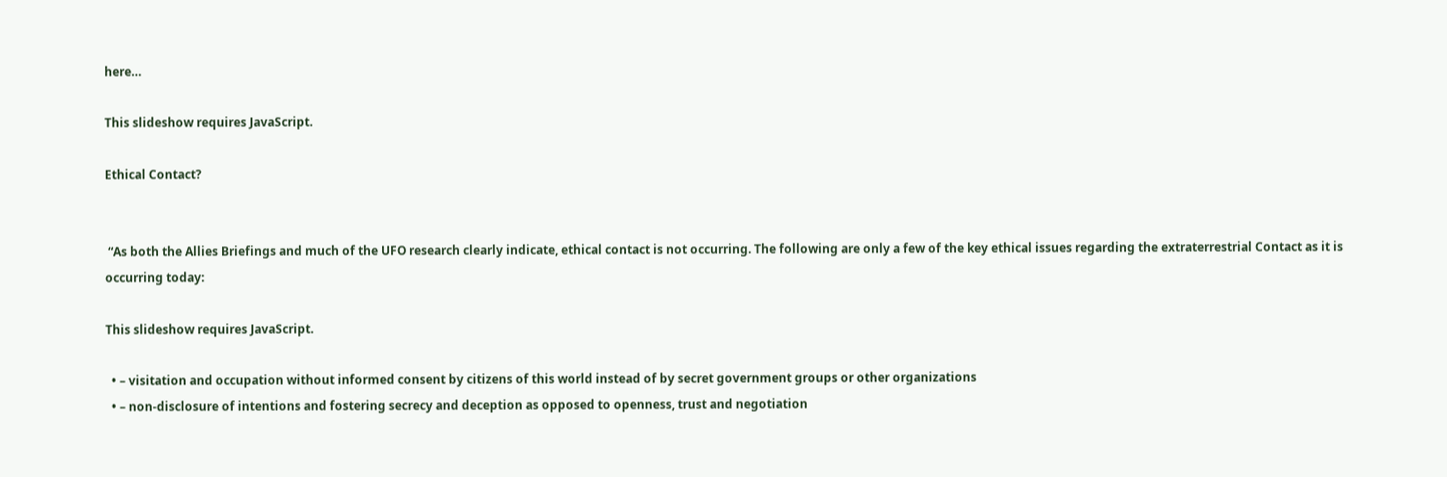here…

This slideshow requires JavaScript.

Ethical Contact?


 “As both the Allies Briefings and much of the UFO research clearly indicate, ethical contact is not occurring. The following are only a few of the key ethical issues regarding the extraterrestrial Contact as it is occurring today:

This slideshow requires JavaScript.

  • – visitation and occupation without informed consent by citizens of this world instead of by secret government groups or other organizations
  • – non-disclosure of intentions and fostering secrecy and deception as opposed to openness, trust and negotiation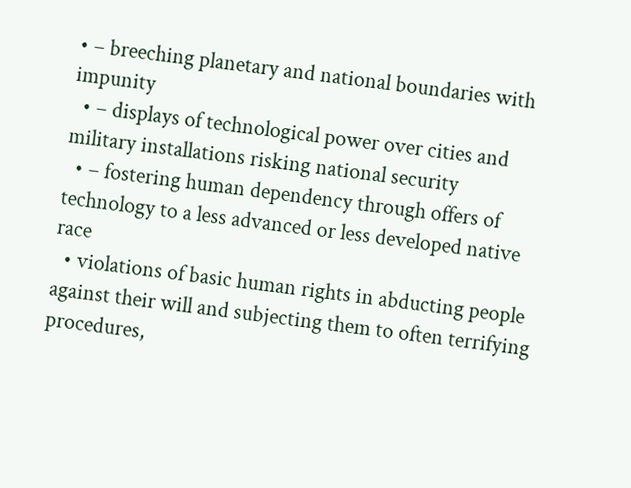• – breeching planetary and national boundaries with impunity
  • – displays of technological power over cities and military installations risking national security
  • – fostering human dependency through offers of technology to a less advanced or less developed native race
  • violations of basic human rights in abducting people against their will and subjecting them to often terrifying procedures,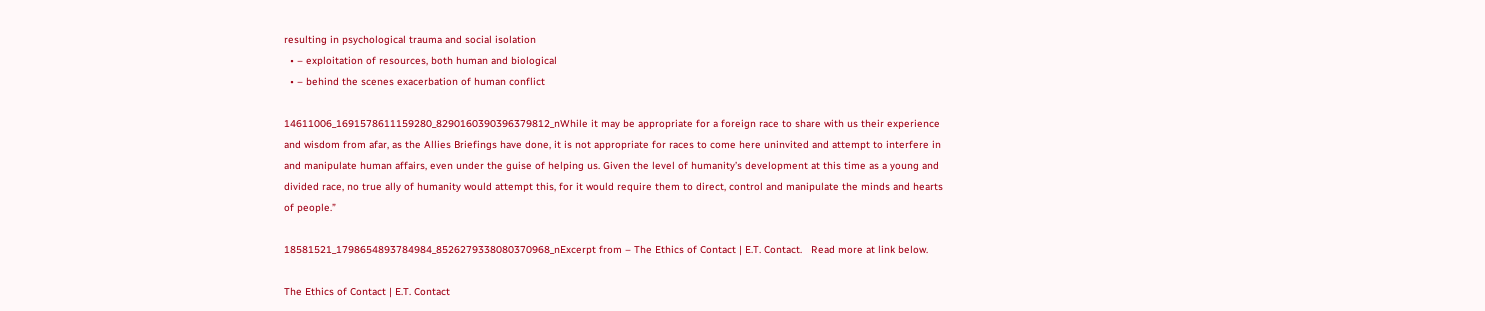resulting in psychological trauma and social isolation
  • – exploitation of resources, both human and biological
  • – behind the scenes exacerbation of human conflict

14611006_1691578611159280_8290160390396379812_nWhile it may be appropriate for a foreign race to share with us their experience and wisdom from afar, as the Allies Briefings have done, it is not appropriate for races to come here uninvited and attempt to interfere in and manipulate human affairs, even under the guise of helping us. Given the level of humanity’s development at this time as a young and divided race, no true ally of humanity would attempt this, for it would require them to direct, control and manipulate the minds and hearts of people.”

18581521_1798654893784984_8526279338080370968_nExcerpt from – The Ethics of Contact | E.T. Contact.   Read more at link below.

The Ethics of Contact | E.T. Contact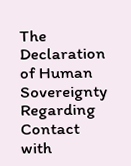The Declaration of Human Sovereignty Regarding Contact with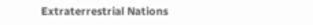Extraterrestrial Nations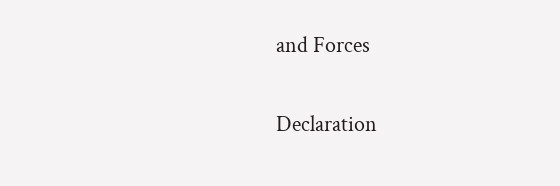and Forces

Declaration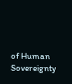of Human Sovereignty